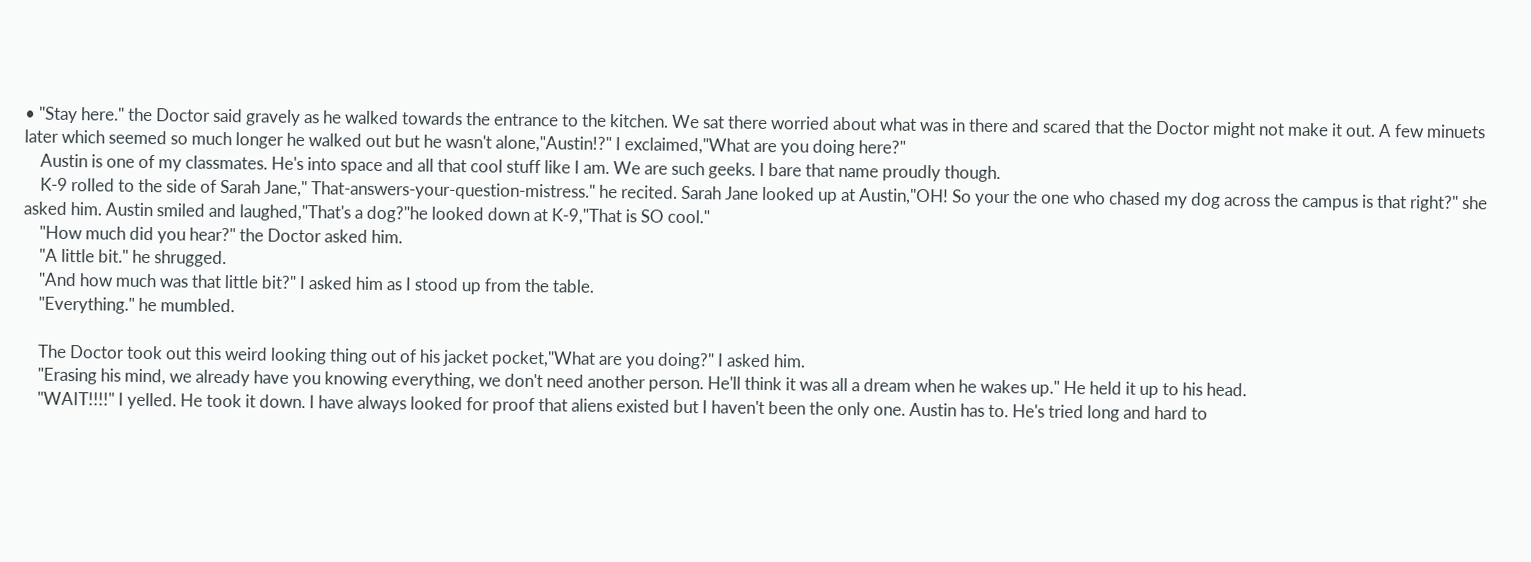• "Stay here." the Doctor said gravely as he walked towards the entrance to the kitchen. We sat there worried about what was in there and scared that the Doctor might not make it out. A few minuets later which seemed so much longer he walked out but he wasn't alone,"Austin!?" I exclaimed,"What are you doing here?"
    Austin is one of my classmates. He's into space and all that cool stuff like I am. We are such geeks. I bare that name proudly though.
    K-9 rolled to the side of Sarah Jane," That-answers-your-question-mistress." he recited. Sarah Jane looked up at Austin,"OH! So your the one who chased my dog across the campus is that right?" she asked him. Austin smiled and laughed,"That's a dog?"he looked down at K-9,"That is SO cool."
    "How much did you hear?" the Doctor asked him.
    "A little bit." he shrugged.
    "And how much was that little bit?" I asked him as I stood up from the table.
    "Everything." he mumbled.

    The Doctor took out this weird looking thing out of his jacket pocket,"What are you doing?" I asked him.
    "Erasing his mind, we already have you knowing everything, we don't need another person. He'll think it was all a dream when he wakes up." He held it up to his head.
    "WAIT!!!!" I yelled. He took it down. I have always looked for proof that aliens existed but I haven't been the only one. Austin has to. He's tried long and hard to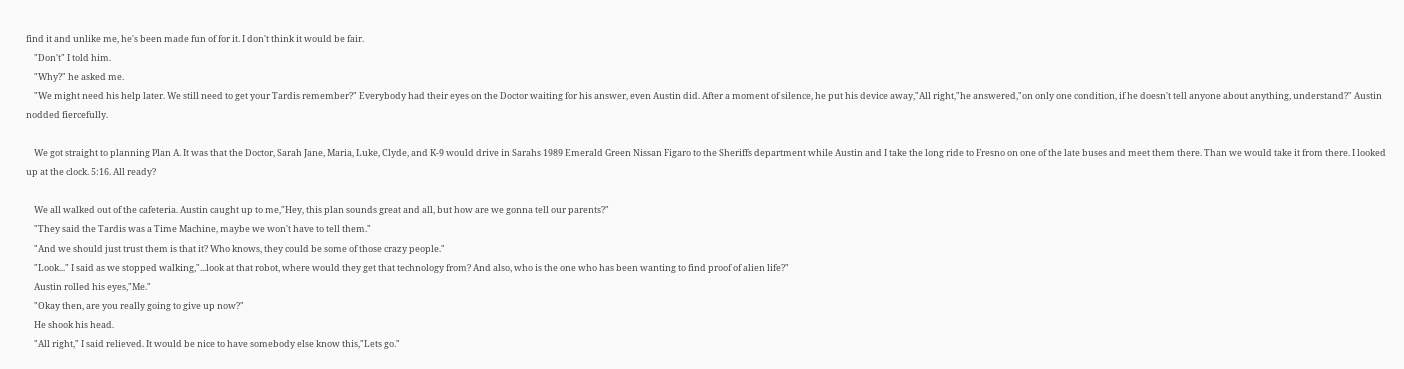find it and unlike me, he's been made fun of for it. I don't think it would be fair.
    "Don't" I told him.
    "Why?" he asked me.
    "We might need his help later. We still need to get your Tardis remember?" Everybody had their eyes on the Doctor waiting for his answer, even Austin did. After a moment of silence, he put his device away,"All right,"he answered,"on only one condition, if he doesn't tell anyone about anything, understand?" Austin nodded fiercefully.

    We got straight to planning Plan A. It was that the Doctor, Sarah Jane, Maria, Luke, Clyde, and K-9 would drive in Sarahs 1989 Emerald Green Nissan Figaro to the Sheriffs department while Austin and I take the long ride to Fresno on one of the late buses and meet them there. Than we would take it from there. I looked up at the clock. 5:16. All ready?

    We all walked out of the cafeteria. Austin caught up to me,"Hey, this plan sounds great and all, but how are we gonna tell our parents?"
    "They said the Tardis was a Time Machine, maybe we won't have to tell them."
    "And we should just trust them is that it? Who knows, they could be some of those crazy people."
    "Look..." I said as we stopped walking,"...look at that robot, where would they get that technology from? And also, who is the one who has been wanting to find proof of alien life?"
    Austin rolled his eyes,"Me."
    "Okay then, are you really going to give up now?"
    He shook his head.
    "All right," I said relieved. It would be nice to have somebody else know this,"Lets go."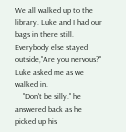We all walked up to the library. Luke and I had our bags in there still. Everybody else stayed outside,"Are you nervous?" Luke asked me as we walked in.
    "Don't be silly." he answered back as he picked up his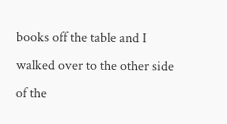books off the table and I walked over to the other side of the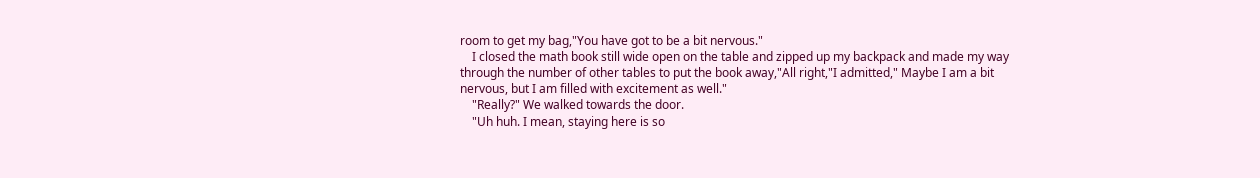room to get my bag,"You have got to be a bit nervous."
    I closed the math book still wide open on the table and zipped up my backpack and made my way through the number of other tables to put the book away,"All right,"I admitted," Maybe I am a bit nervous, but I am filled with excitement as well."
    "Really?" We walked towards the door.
    "Uh huh. I mean, staying here is so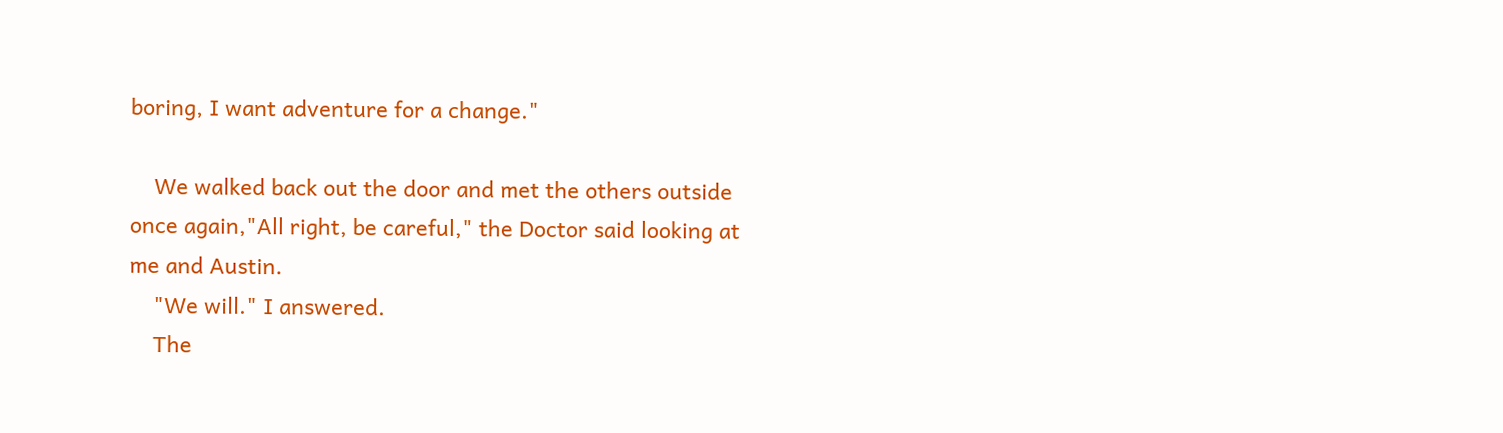boring, I want adventure for a change."

    We walked back out the door and met the others outside once again,"All right, be careful," the Doctor said looking at me and Austin.
    "We will." I answered.
    The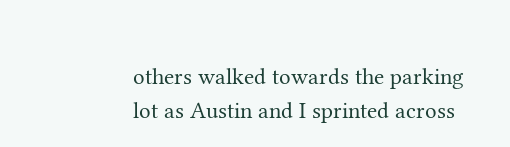others walked towards the parking lot as Austin and I sprinted across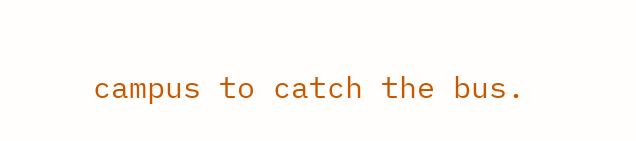campus to catch the bus.